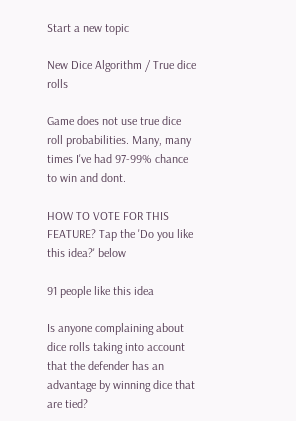Start a new topic

New Dice Algorithm / True dice rolls

Game does not use true dice roll probabilities. Many, many times I've had 97-99% chance to win and dont.

HOW TO VOTE FOR THIS FEATURE? Tap the 'Do you like this idea?' below

91 people like this idea

Is anyone complaining about dice rolls taking into account that the defender has an advantage by winning dice that are tied?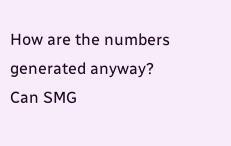How are the numbers generated anyway? Can SMG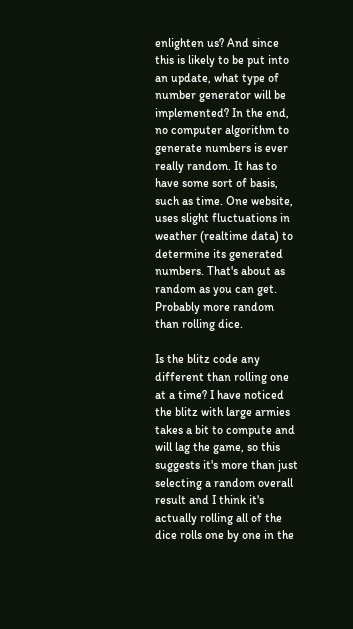enlighten us? And since this is likely to be put into an update, what type of number generator will be implemented? In the end, no computer algorithm to generate numbers is ever really random. It has to have some sort of basis, such as time. One website, uses slight fluctuations in weather (realtime data) to determine its generated numbers. That's about as random as you can get. Probably more random than rolling dice.

Is the blitz code any different than rolling one at a time? I have noticed the blitz with large armies takes a bit to compute and will lag the game, so this suggests it's more than just selecting a random overall result and I think it's actually rolling all of the dice rolls one by one in the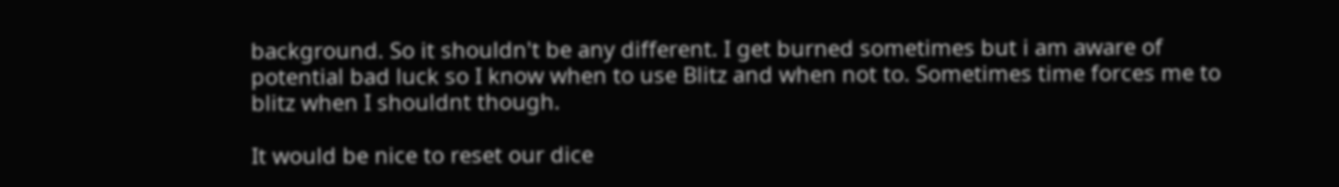background. So it shouldn't be any different. I get burned sometimes but i am aware of potential bad luck so I know when to use Blitz and when not to. Sometimes time forces me to blitz when I shouldnt though.

It would be nice to reset our dice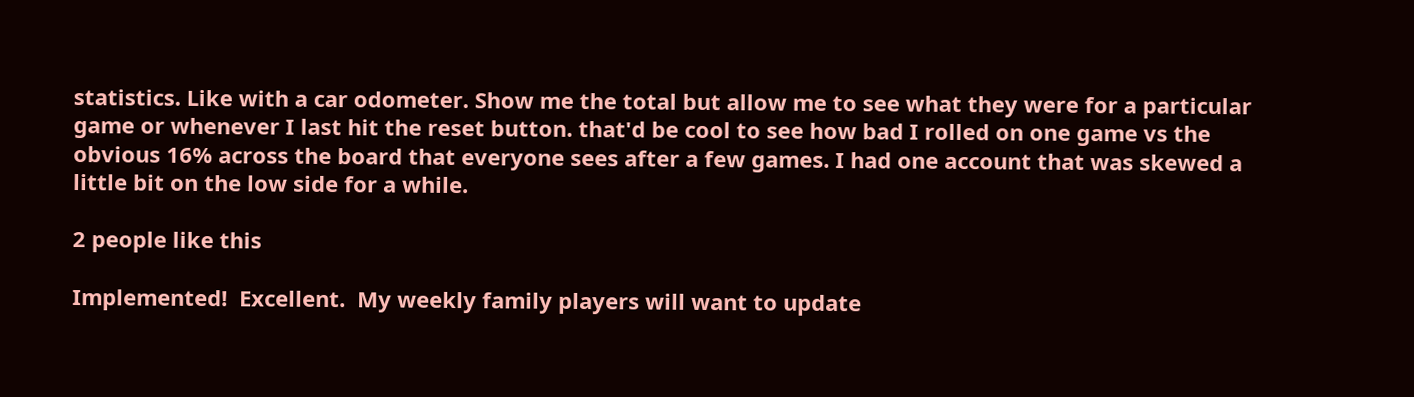statistics. Like with a car odometer. Show me the total but allow me to see what they were for a particular game or whenever I last hit the reset button. that'd be cool to see how bad I rolled on one game vs the obvious 16% across the board that everyone sees after a few games. I had one account that was skewed a little bit on the low side for a while.

2 people like this

Implemented!  Excellent.  My weekly family players will want to update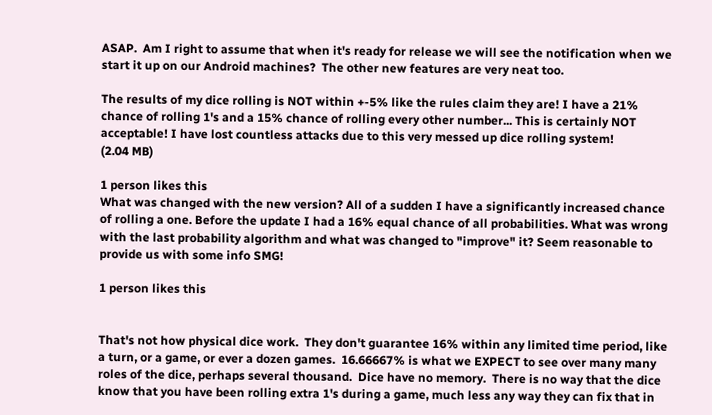ASAP.  Am I right to assume that when it's ready for release we will see the notification when we start it up on our Android machines?  The other new features are very neat too.

The results of my dice rolling is NOT within +-5% like the rules claim they are! I have a 21% chance of rolling 1's and a 15% chance of rolling every other number... This is certainly NOT acceptable! I have lost countless attacks due to this very messed up dice rolling system!
(2.04 MB)

1 person likes this
What was changed with the new version? All of a sudden I have a significantly increased chance of rolling a one. Before the update I had a 16% equal chance of all probabilities. What was wrong with the last probability algorithm and what was changed to "improve" it? Seem reasonable to provide us with some info SMG!

1 person likes this


That's not how physical dice work.  They don't guarantee 16% within any limited time period, like a turn, or a game, or ever a dozen games.  16.66667% is what we EXPECT to see over many many roles of the dice, perhaps several thousand.  Dice have no memory.  There is no way that the dice know that you have been rolling extra 1's during a game, much less any way they can fix that in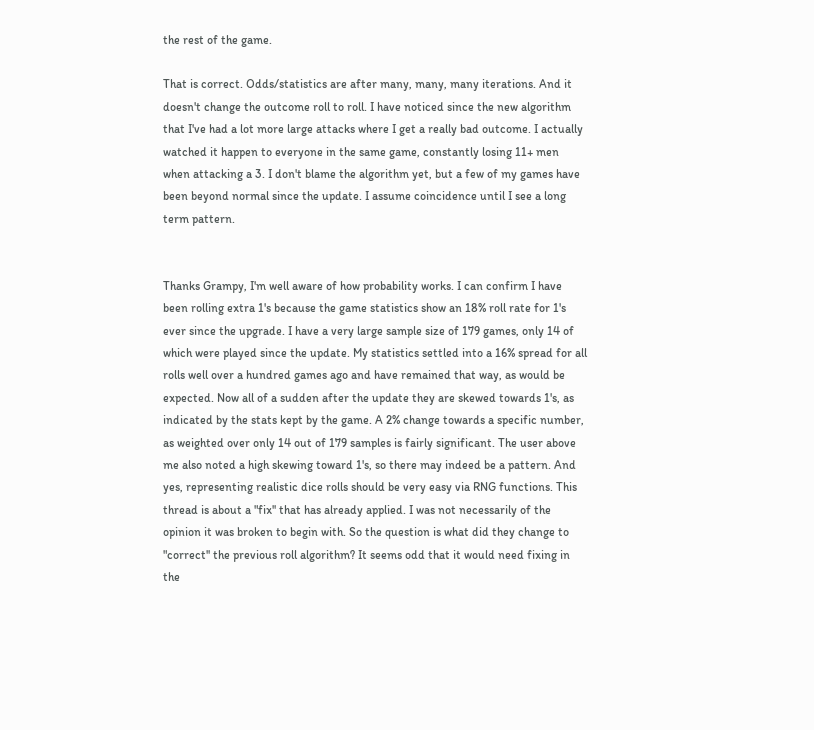the rest of the game.

That is correct. Odds/statistics are after many, many, many iterations. And it doesn't change the outcome roll to roll. I have noticed since the new algorithm that I've had a lot more large attacks where I get a really bad outcome. I actually watched it happen to everyone in the same game, constantly losing 11+ men when attacking a 3. I don't blame the algorithm yet, but a few of my games have been beyond normal since the update. I assume coincidence until I see a long term pattern.


Thanks Grampy, I'm well aware of how probability works. I can confirm I have been rolling extra 1's because the game statistics show an 18% roll rate for 1's ever since the upgrade. I have a very large sample size of 179 games, only 14 of which were played since the update. My statistics settled into a 16% spread for all rolls well over a hundred games ago and have remained that way, as would be expected. Now all of a sudden after the update they are skewed towards 1's, as indicated by the stats kept by the game. A 2% change towards a specific number, as weighted over only 14 out of 179 samples is fairly significant. The user above me also noted a high skewing toward 1's, so there may indeed be a pattern. And yes, representing realistic dice rolls should be very easy via RNG functions. This thread is about a "fix'' that has already applied. I was not necessarily of the opinion it was broken to begin with. So the question is what did they change to "correct'' the previous roll algorithm? It seems odd that it would need fixing in the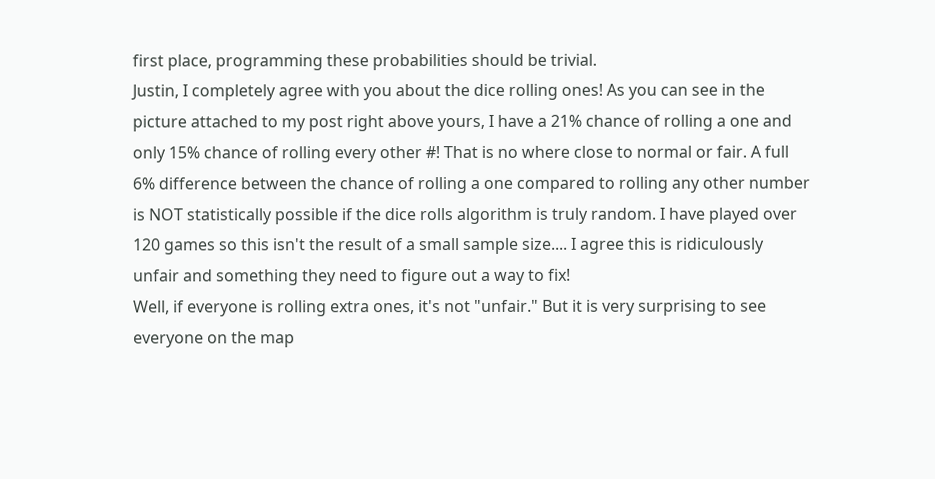first place, programming these probabilities should be trivial.
Justin, I completely agree with you about the dice rolling ones! As you can see in the picture attached to my post right above yours, I have a 21% chance of rolling a one and only 15% chance of rolling every other #! That is no where close to normal or fair. A full 6% difference between the chance of rolling a one compared to rolling any other number is NOT statistically possible if the dice rolls algorithm is truly random. I have played over 120 games so this isn't the result of a small sample size.... I agree this is ridiculously unfair and something they need to figure out a way to fix!
Well, if everyone is rolling extra ones, it's not "unfair." But it is very surprising to see everyone on the map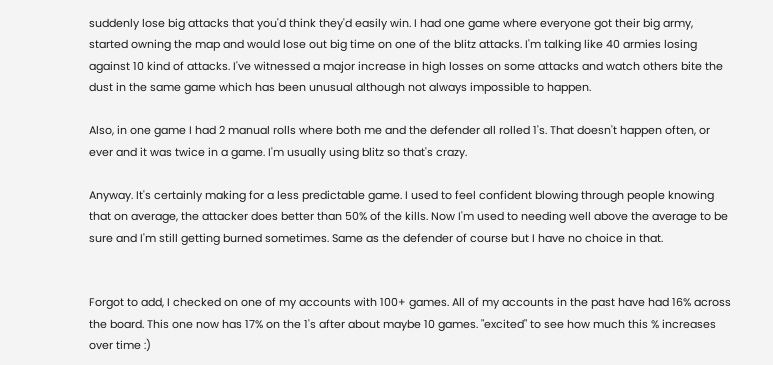suddenly lose big attacks that you'd think they'd easily win. I had one game where everyone got their big army, started owning the map and would lose out big time on one of the blitz attacks. I'm talking like 40 armies losing against 10 kind of attacks. I've witnessed a major increase in high losses on some attacks and watch others bite the dust in the same game which has been unusual although not always impossible to happen.

Also, in one game I had 2 manual rolls where both me and the defender all rolled 1's. That doesn't happen often, or ever and it was twice in a game. I'm usually using blitz so that's crazy.

Anyway. It's certainly making for a less predictable game. I used to feel confident blowing through people knowing that on average, the attacker does better than 50% of the kills. Now I'm used to needing well above the average to be sure and I'm still getting burned sometimes. Same as the defender of course but I have no choice in that.


Forgot to add, I checked on one of my accounts with 100+ games. All of my accounts in the past have had 16% across the board. This one now has 17% on the 1's after about maybe 10 games. "excited" to see how much this % increases over time :)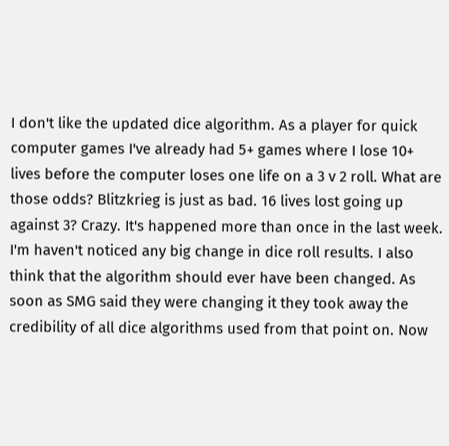I don't like the updated dice algorithm. As a player for quick computer games I've already had 5+ games where I lose 10+ lives before the computer loses one life on a 3 v 2 roll. What are those odds? Blitzkrieg is just as bad. 16 lives lost going up against 3? Crazy. It's happened more than once in the last week.
I'm haven't noticed any big change in dice roll results. I also think that the algorithm should ever have been changed. As soon as SMG said they were changing it they took away the credibility of all dice algorithms used from that point on. Now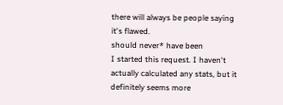there will always be people saying it's flawed.
should never* have been
I started this request. I haven't actually calculated any stats, but it definitely seems more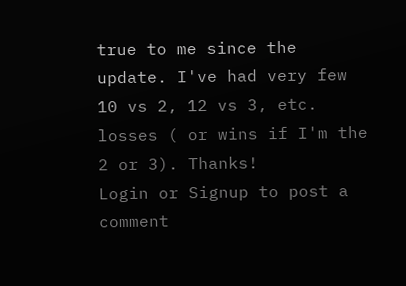true to me since the update. I've had very few 10 vs 2, 12 vs 3, etc. losses ( or wins if I'm the 2 or 3). Thanks!
Login or Signup to post a comment